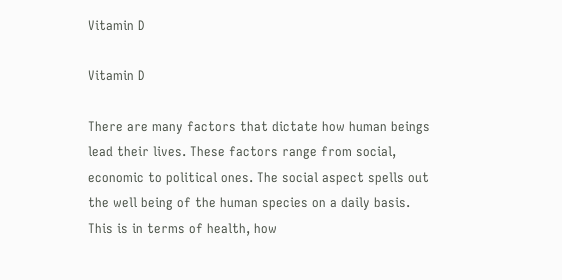Vitamin D

Vitamin D

There are many factors that dictate how human beings lead their lives. These factors range from social, economic to political ones. The social aspect spells out the well being of the human species on a daily basis. This is in terms of health, how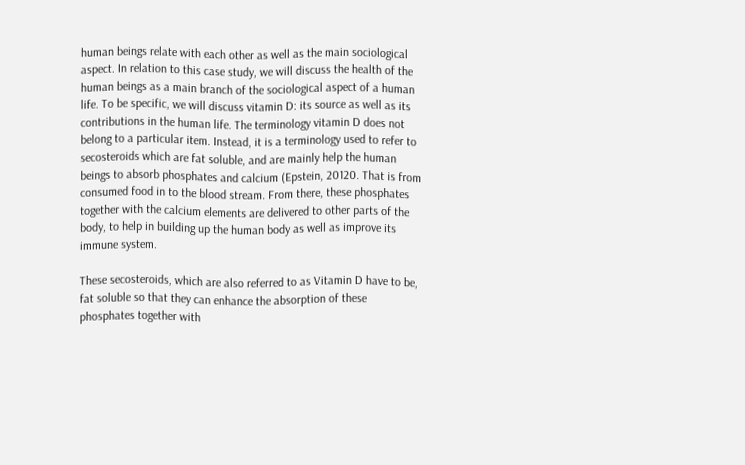human beings relate with each other as well as the main sociological aspect. In relation to this case study, we will discuss the health of the human beings as a main branch of the sociological aspect of a human life. To be specific, we will discuss vitamin D: its source as well as its contributions in the human life. The terminology vitamin D does not belong to a particular item. Instead, it is a terminology used to refer to secosteroids which are fat soluble, and are mainly help the human beings to absorb phosphates and calcium (Epstein, 20120. That is from consumed food in to the blood stream. From there, these phosphates together with the calcium elements are delivered to other parts of the body, to help in building up the human body as well as improve its immune system.

These secosteroids, which are also referred to as Vitamin D have to be, fat soluble so that they can enhance the absorption of these phosphates together with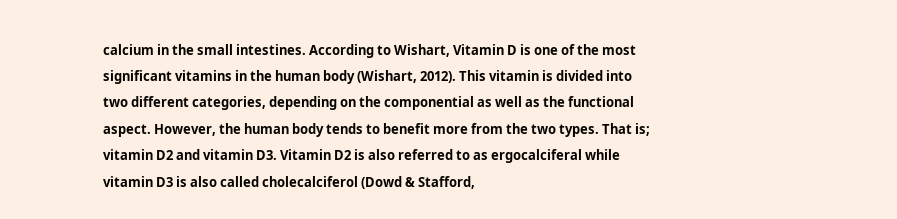calcium in the small intestines. According to Wishart, Vitamin D is one of the most significant vitamins in the human body (Wishart, 2012). This vitamin is divided into two different categories, depending on the componential as well as the functional aspect. However, the human body tends to benefit more from the two types. That is; vitamin D2 and vitamin D3. Vitamin D2 is also referred to as ergocalciferal while vitamin D3 is also called cholecalciferol (Dowd & Stafford,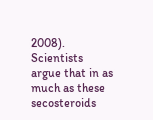2008). Scientists argue that in as much as these secosteroids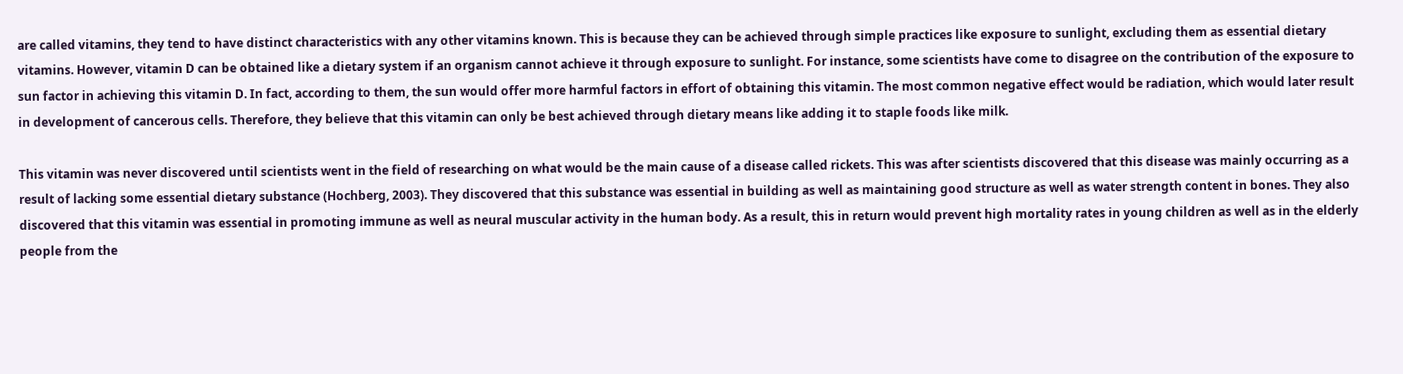are called vitamins, they tend to have distinct characteristics with any other vitamins known. This is because they can be achieved through simple practices like exposure to sunlight, excluding them as essential dietary vitamins. However, vitamin D can be obtained like a dietary system if an organism cannot achieve it through exposure to sunlight. For instance, some scientists have come to disagree on the contribution of the exposure to sun factor in achieving this vitamin D. In fact, according to them, the sun would offer more harmful factors in effort of obtaining this vitamin. The most common negative effect would be radiation, which would later result in development of cancerous cells. Therefore, they believe that this vitamin can only be best achieved through dietary means like adding it to staple foods like milk.

This vitamin was never discovered until scientists went in the field of researching on what would be the main cause of a disease called rickets. This was after scientists discovered that this disease was mainly occurring as a result of lacking some essential dietary substance (Hochberg, 2003). They discovered that this substance was essential in building as well as maintaining good structure as well as water strength content in bones. They also discovered that this vitamin was essential in promoting immune as well as neural muscular activity in the human body. As a result, this in return would prevent high mortality rates in young children as well as in the elderly people from the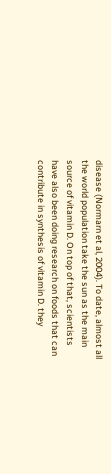disease (Normarn et al, 2004). To date, almost all the world population take the sun as the main source of vitamin D. On top of that, scientists have also been doing research on foods that can contribute in synthesis of vitamin D. they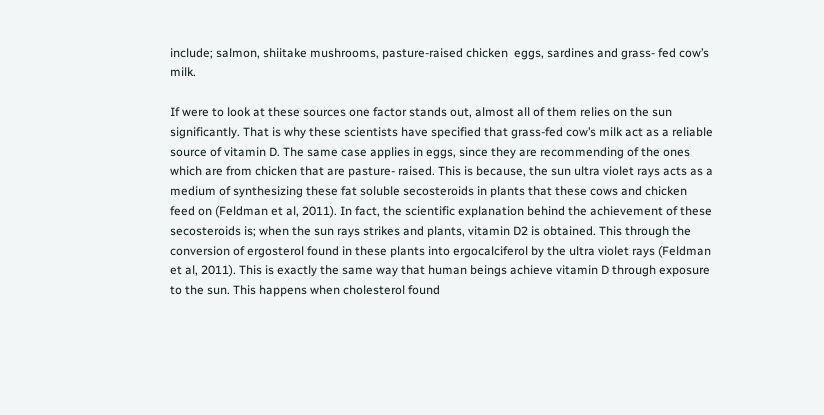include; salmon, shiitake mushrooms, pasture-raised chicken  eggs, sardines and grass- fed cow’s milk.

If were to look at these sources one factor stands out, almost all of them relies on the sun significantly. That is why these scientists have specified that grass-fed cow’s milk act as a reliable source of vitamin D. The same case applies in eggs, since they are recommending of the ones which are from chicken that are pasture- raised. This is because, the sun ultra violet rays acts as a medium of synthesizing these fat soluble secosteroids in plants that these cows and chicken feed on (Feldman et al, 2011). In fact, the scientific explanation behind the achievement of these secosteroids is; when the sun rays strikes and plants, vitamin D2 is obtained. This through the conversion of ergosterol found in these plants into ergocalciferol by the ultra violet rays (Feldman et al, 2011). This is exactly the same way that human beings achieve vitamin D through exposure to the sun. This happens when cholesterol found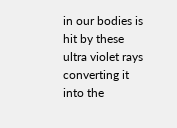in our bodies is hit by these ultra violet rays converting it into the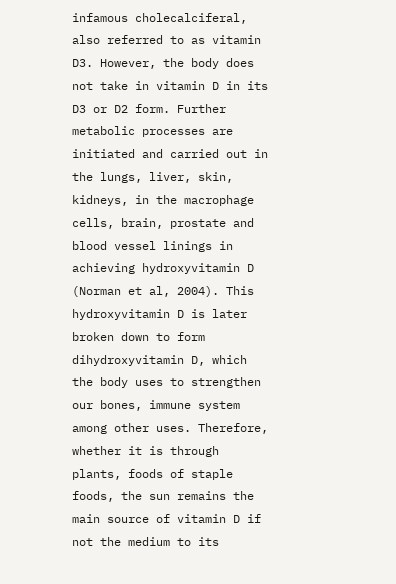infamous cholecalciferal, also referred to as vitamin D3. However, the body does not take in vitamin D in its D3 or D2 form. Further metabolic processes are initiated and carried out in the lungs, liver, skin, kidneys, in the macrophage cells, brain, prostate and blood vessel linings in achieving hydroxyvitamin D (Norman et al, 2004). This hydroxyvitamin D is later broken down to form dihydroxyvitamin D, which the body uses to strengthen our bones, immune system among other uses. Therefore, whether it is through plants, foods of staple foods, the sun remains the main source of vitamin D if not the medium to its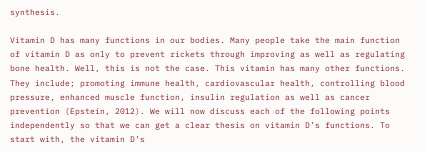synthesis.

Vitamin D has many functions in our bodies. Many people take the main function of vitamin D as only to prevent rickets through improving as well as regulating bone health. Well, this is not the case. This vitamin has many other functions. They include; promoting immune health, cardiovascular health, controlling blood pressure, enhanced muscle function, insulin regulation as well as cancer prevention (Epstein, 2012). We will now discuss each of the following points independently so that we can get a clear thesis on vitamin D’s functions. To start with, the vitamin D’s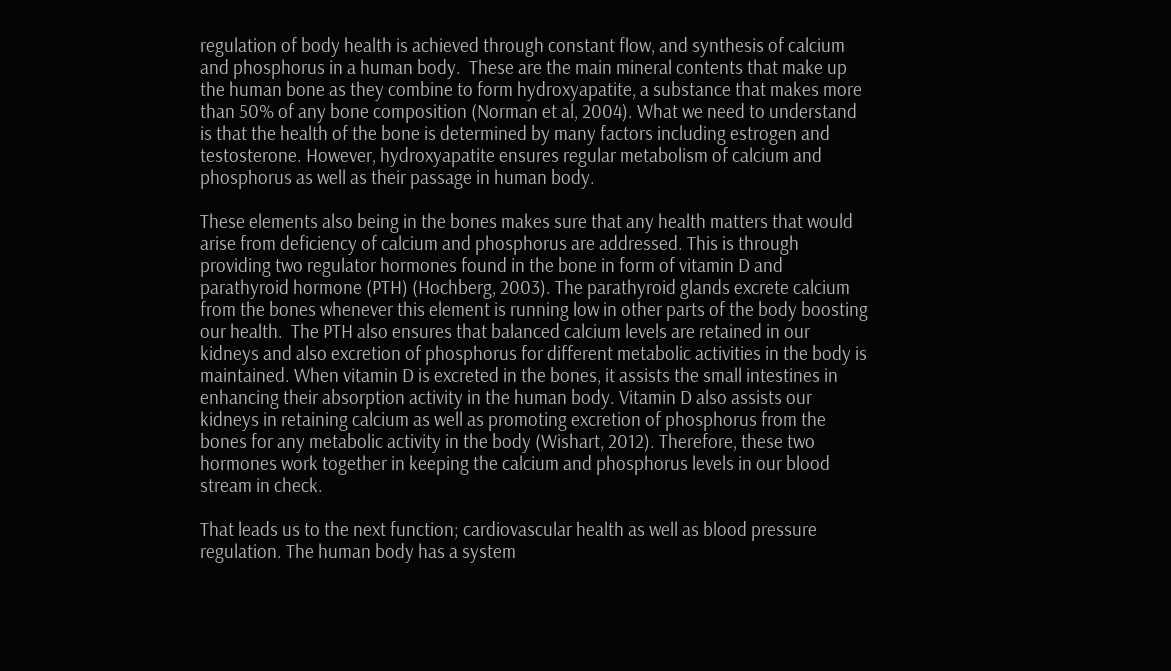regulation of body health is achieved through constant flow, and synthesis of calcium and phosphorus in a human body.  These are the main mineral contents that make up the human bone as they combine to form hydroxyapatite, a substance that makes more than 50% of any bone composition (Norman et al, 2004). What we need to understand is that the health of the bone is determined by many factors including estrogen and testosterone. However, hydroxyapatite ensures regular metabolism of calcium and phosphorus as well as their passage in human body.

These elements also being in the bones makes sure that any health matters that would arise from deficiency of calcium and phosphorus are addressed. This is through providing two regulator hormones found in the bone in form of vitamin D and parathyroid hormone (PTH) (Hochberg, 2003). The parathyroid glands excrete calcium from the bones whenever this element is running low in other parts of the body boosting our health.  The PTH also ensures that balanced calcium levels are retained in our kidneys and also excretion of phosphorus for different metabolic activities in the body is maintained. When vitamin D is excreted in the bones, it assists the small intestines in enhancing their absorption activity in the human body. Vitamin D also assists our kidneys in retaining calcium as well as promoting excretion of phosphorus from the bones for any metabolic activity in the body (Wishart, 2012). Therefore, these two hormones work together in keeping the calcium and phosphorus levels in our blood stream in check.

That leads us to the next function; cardiovascular health as well as blood pressure regulation. The human body has a system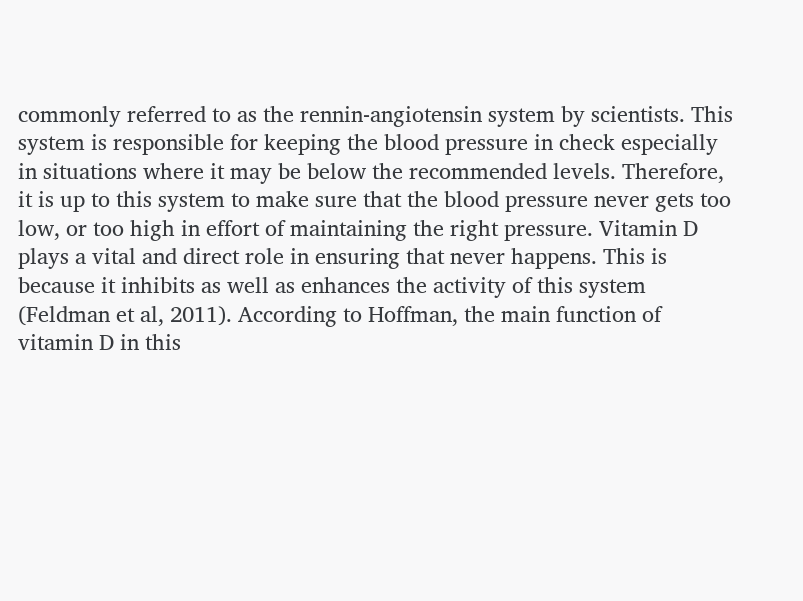commonly referred to as the rennin-angiotensin system by scientists. This system is responsible for keeping the blood pressure in check especially in situations where it may be below the recommended levels. Therefore, it is up to this system to make sure that the blood pressure never gets too low, or too high in effort of maintaining the right pressure. Vitamin D plays a vital and direct role in ensuring that never happens. This is because it inhibits as well as enhances the activity of this system (Feldman et al, 2011). According to Hoffman, the main function of vitamin D in this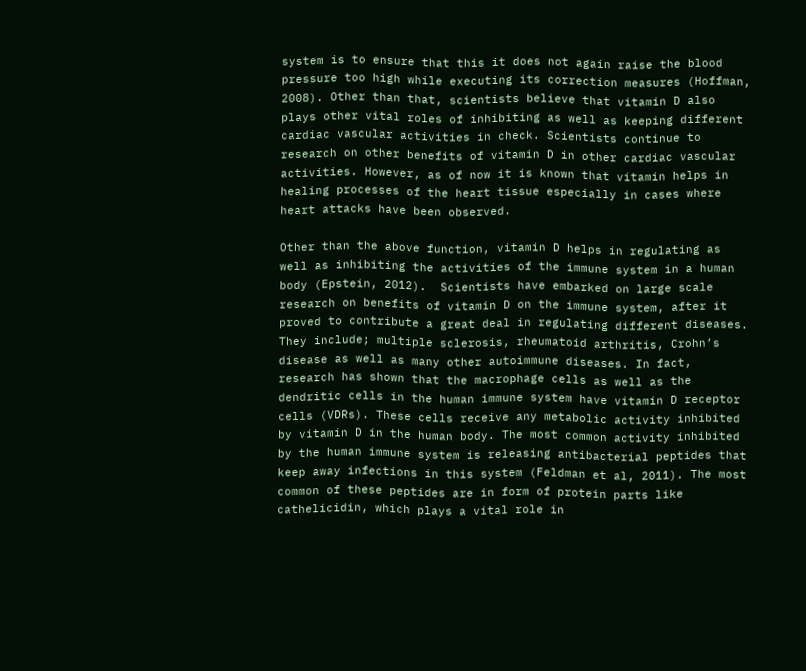system is to ensure that this it does not again raise the blood pressure too high while executing its correction measures (Hoffman, 2008). Other than that, scientists believe that vitamin D also plays other vital roles of inhibiting as well as keeping different cardiac vascular activities in check. Scientists continue to research on other benefits of vitamin D in other cardiac vascular activities. However, as of now it is known that vitamin helps in healing processes of the heart tissue especially in cases where heart attacks have been observed.

Other than the above function, vitamin D helps in regulating as well as inhibiting the activities of the immune system in a human body (Epstein, 2012).  Scientists have embarked on large scale research on benefits of vitamin D on the immune system, after it proved to contribute a great deal in regulating different diseases. They include; multiple sclerosis, rheumatoid arthritis, Crohn’s disease as well as many other autoimmune diseases. In fact, research has shown that the macrophage cells as well as the dendritic cells in the human immune system have vitamin D receptor cells (VDRs). These cells receive any metabolic activity inhibited by vitamin D in the human body. The most common activity inhibited by the human immune system is releasing antibacterial peptides that keep away infections in this system (Feldman et al, 2011). The most common of these peptides are in form of protein parts like cathelicidin, which plays a vital role in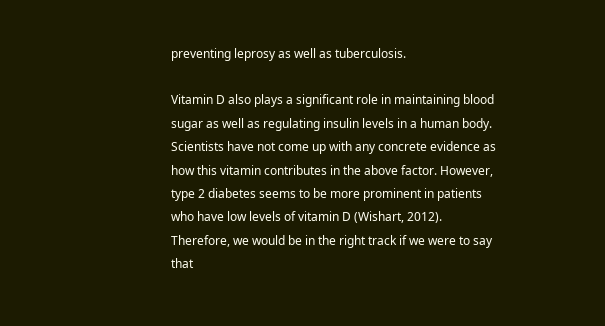preventing leprosy as well as tuberculosis.

Vitamin D also plays a significant role in maintaining blood sugar as well as regulating insulin levels in a human body.  Scientists have not come up with any concrete evidence as how this vitamin contributes in the above factor. However, type 2 diabetes seems to be more prominent in patients who have low levels of vitamin D (Wishart, 2012). Therefore, we would be in the right track if we were to say that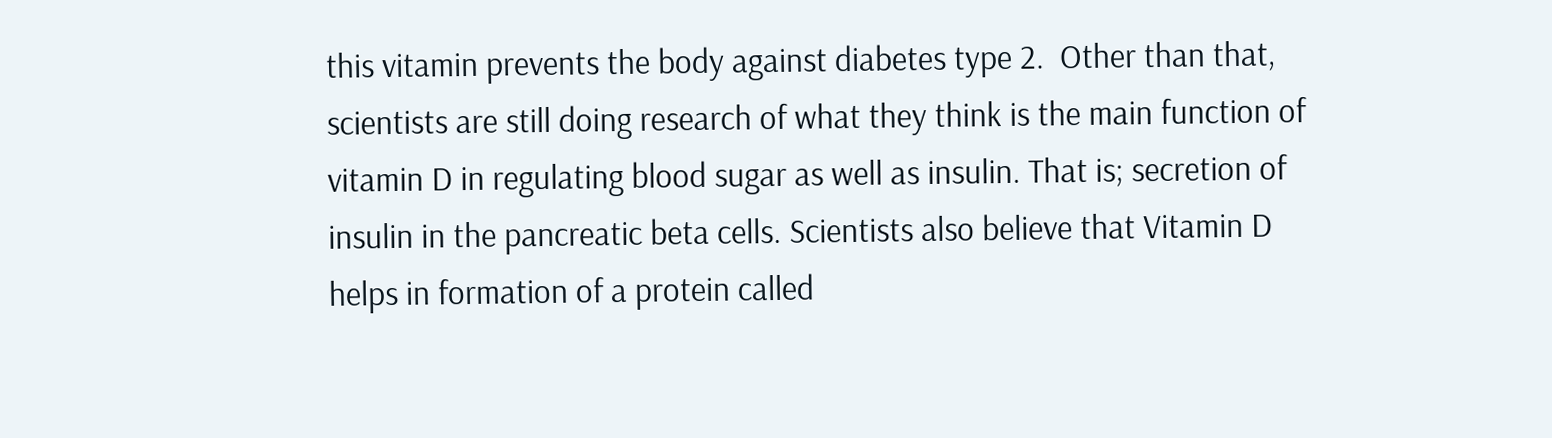this vitamin prevents the body against diabetes type 2.  Other than that, scientists are still doing research of what they think is the main function of vitamin D in regulating blood sugar as well as insulin. That is; secretion of insulin in the pancreatic beta cells. Scientists also believe that Vitamin D helps in formation of a protein called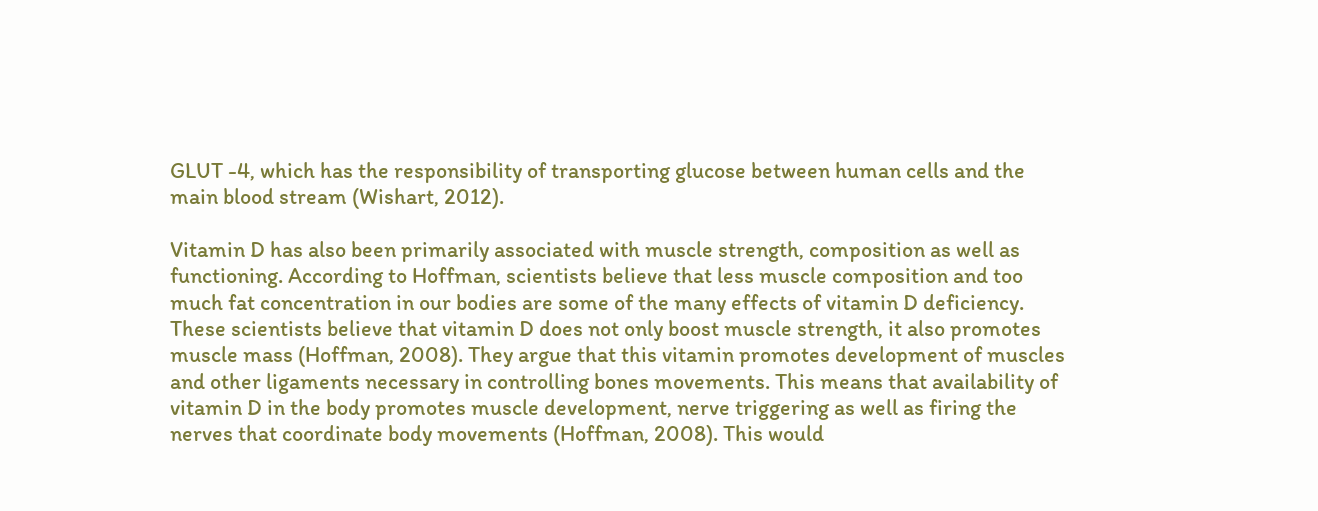GLUT -4, which has the responsibility of transporting glucose between human cells and the main blood stream (Wishart, 2012).

Vitamin D has also been primarily associated with muscle strength, composition as well as functioning. According to Hoffman, scientists believe that less muscle composition and too much fat concentration in our bodies are some of the many effects of vitamin D deficiency. These scientists believe that vitamin D does not only boost muscle strength, it also promotes muscle mass (Hoffman, 2008). They argue that this vitamin promotes development of muscles and other ligaments necessary in controlling bones movements. This means that availability of vitamin D in the body promotes muscle development, nerve triggering as well as firing the nerves that coordinate body movements (Hoffman, 2008). This would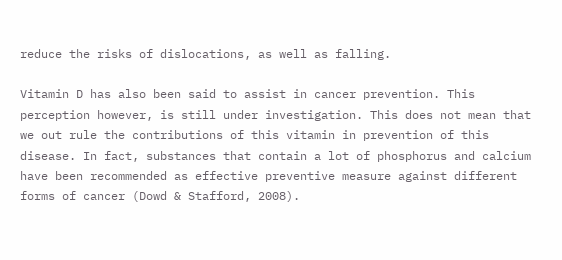reduce the risks of dislocations, as well as falling.

Vitamin D has also been said to assist in cancer prevention. This perception however, is still under investigation. This does not mean that we out rule the contributions of this vitamin in prevention of this disease. In fact, substances that contain a lot of phosphorus and calcium have been recommended as effective preventive measure against different forms of cancer (Dowd & Stafford, 2008).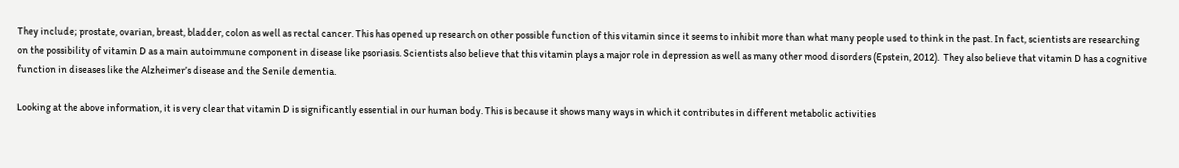They include; prostate, ovarian, breast, bladder, colon as well as rectal cancer. This has opened up research on other possible function of this vitamin since it seems to inhibit more than what many people used to think in the past. In fact, scientists are researching on the possibility of vitamin D as a main autoimmune component in disease like psoriasis. Scientists also believe that this vitamin plays a major role in depression as well as many other mood disorders (Epstein, 2012).  They also believe that vitamin D has a cognitive function in diseases like the Alzheimer’s disease and the Senile dementia.

Looking at the above information, it is very clear that vitamin D is significantly essential in our human body. This is because it shows many ways in which it contributes in different metabolic activities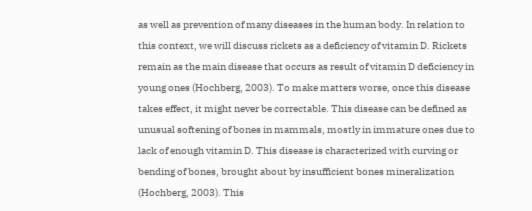as well as prevention of many diseases in the human body. In relation to this context, we will discuss rickets as a deficiency of vitamin D. Rickets remain as the main disease that occurs as result of vitamin D deficiency in young ones (Hochberg, 2003). To make matters worse, once this disease takes effect, it might never be correctable. This disease can be defined as unusual softening of bones in mammals, mostly in immature ones due to lack of enough vitamin D. This disease is characterized with curving or bending of bones, brought about by insufficient bones mineralization (Hochberg, 2003). This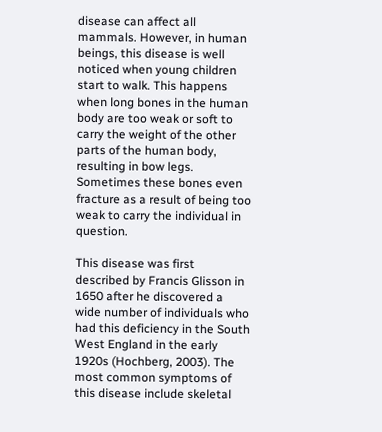disease can affect all mammals. However, in human beings, this disease is well noticed when young children start to walk. This happens when long bones in the human body are too weak or soft to carry the weight of the other parts of the human body, resulting in bow legs. Sometimes these bones even fracture as a result of being too weak to carry the individual in question.

This disease was first described by Francis Glisson in 1650 after he discovered a wide number of individuals who had this deficiency in the South West England in the early 1920s (Hochberg, 2003). The most common symptoms of this disease include skeletal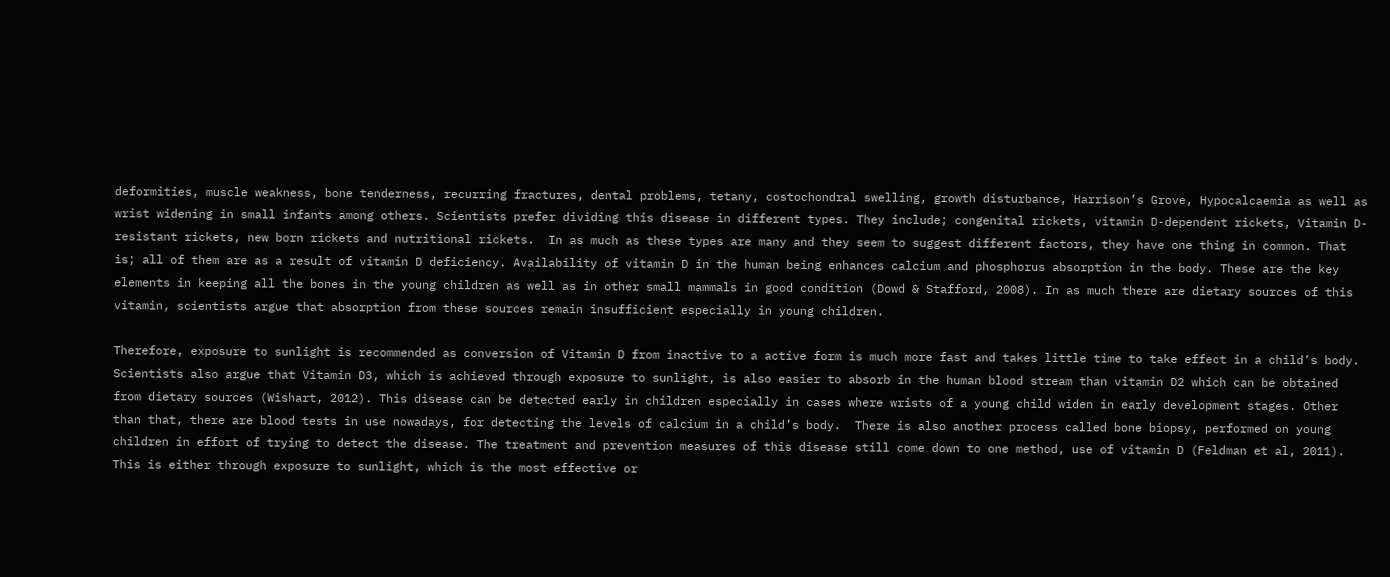deformities, muscle weakness, bone tenderness, recurring fractures, dental problems, tetany, costochondral swelling, growth disturbance, Harrison’s Grove, Hypocalcaemia as well as wrist widening in small infants among others. Scientists prefer dividing this disease in different types. They include; congenital rickets, vitamin D-dependent rickets, Vitamin D-resistant rickets, new born rickets and nutritional rickets.  In as much as these types are many and they seem to suggest different factors, they have one thing in common. That is; all of them are as a result of vitamin D deficiency. Availability of vitamin D in the human being enhances calcium and phosphorus absorption in the body. These are the key elements in keeping all the bones in the young children as well as in other small mammals in good condition (Dowd & Stafford, 2008). In as much there are dietary sources of this vitamin, scientists argue that absorption from these sources remain insufficient especially in young children.

Therefore, exposure to sunlight is recommended as conversion of Vitamin D from inactive to a active form is much more fast and takes little time to take effect in a child’s body. Scientists also argue that Vitamin D3, which is achieved through exposure to sunlight, is also easier to absorb in the human blood stream than vitamin D2 which can be obtained from dietary sources (Wishart, 2012). This disease can be detected early in children especially in cases where wrists of a young child widen in early development stages. Other than that, there are blood tests in use nowadays, for detecting the levels of calcium in a child’s body.  There is also another process called bone biopsy, performed on young children in effort of trying to detect the disease. The treatment and prevention measures of this disease still come down to one method, use of vitamin D (Feldman et al, 2011). This is either through exposure to sunlight, which is the most effective or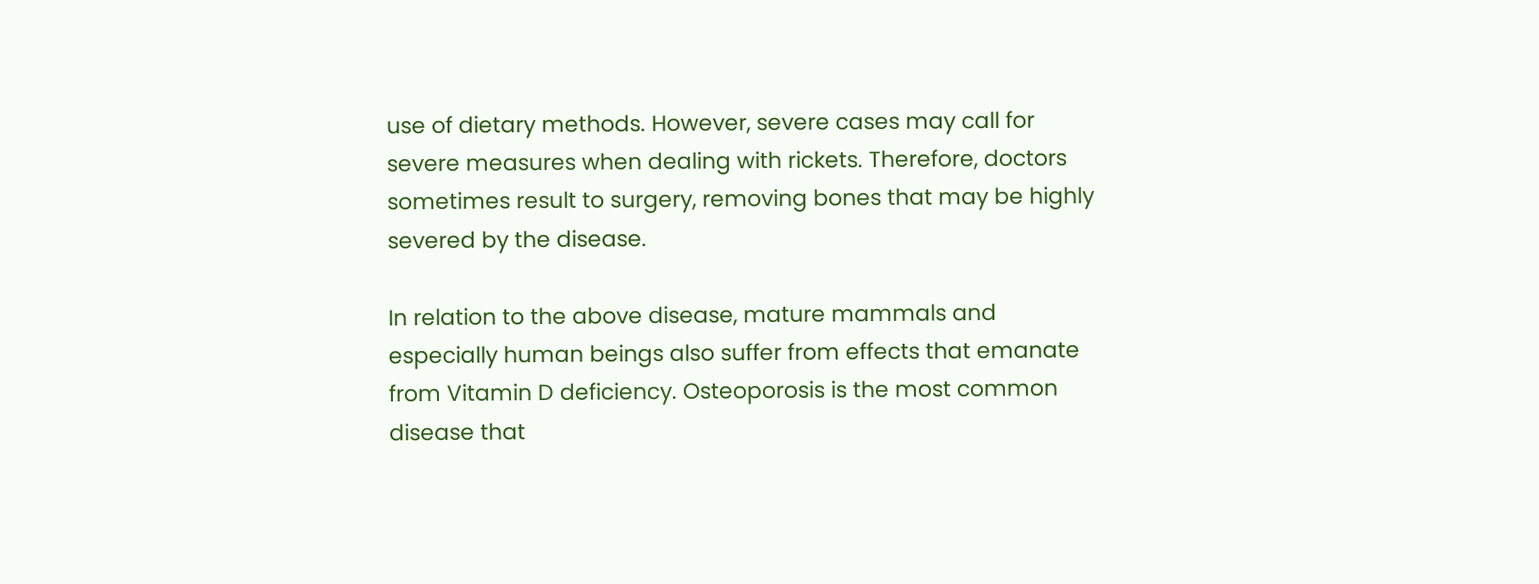use of dietary methods. However, severe cases may call for severe measures when dealing with rickets. Therefore, doctors sometimes result to surgery, removing bones that may be highly severed by the disease.

In relation to the above disease, mature mammals and especially human beings also suffer from effects that emanate from Vitamin D deficiency. Osteoporosis is the most common disease that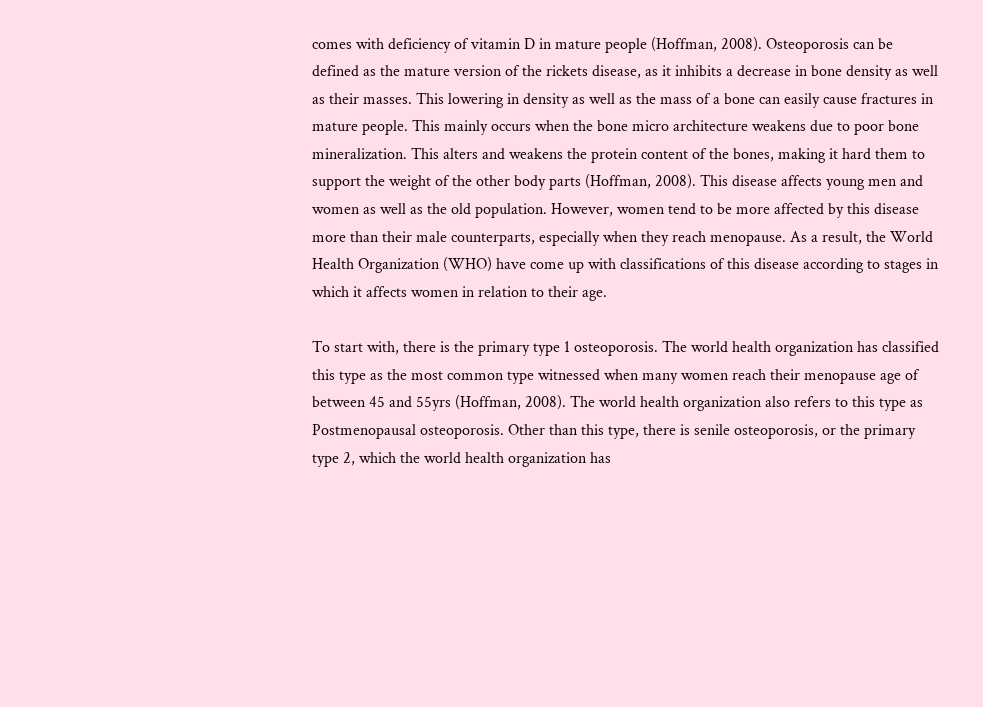comes with deficiency of vitamin D in mature people (Hoffman, 2008). Osteoporosis can be defined as the mature version of the rickets disease, as it inhibits a decrease in bone density as well as their masses. This lowering in density as well as the mass of a bone can easily cause fractures in mature people. This mainly occurs when the bone micro architecture weakens due to poor bone mineralization. This alters and weakens the protein content of the bones, making it hard them to support the weight of the other body parts (Hoffman, 2008). This disease affects young men and women as well as the old population. However, women tend to be more affected by this disease more than their male counterparts, especially when they reach menopause. As a result, the World Health Organization (WHO) have come up with classifications of this disease according to stages in which it affects women in relation to their age.

To start with, there is the primary type 1 osteoporosis. The world health organization has classified this type as the most common type witnessed when many women reach their menopause age of between 45 and 55yrs (Hoffman, 2008). The world health organization also refers to this type as Postmenopausal osteoporosis. Other than this type, there is senile osteoporosis, or the primary type 2, which the world health organization has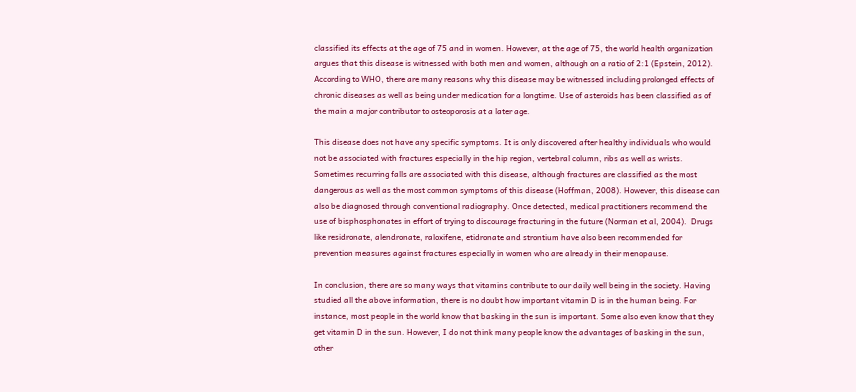classified its effects at the age of 75 and in women. However, at the age of 75, the world health organization argues that this disease is witnessed with both men and women, although on a ratio of 2:1 (Epstein, 2012). According to WHO, there are many reasons why this disease may be witnessed including prolonged effects of chronic diseases as well as being under medication for a longtime. Use of asteroids has been classified as of the main a major contributor to osteoporosis at a later age.

This disease does not have any specific symptoms. It is only discovered after healthy individuals who would not be associated with fractures especially in the hip region, vertebral column, ribs as well as wrists. Sometimes recurring falls are associated with this disease, although fractures are classified as the most dangerous as well as the most common symptoms of this disease (Hoffman, 2008). However, this disease can also be diagnosed through conventional radiography. Once detected, medical practitioners recommend the use of bisphosphonates in effort of trying to discourage fracturing in the future (Norman et al, 2004).  Drugs like residronate, alendronate, raloxifene, etidronate and strontium have also been recommended for prevention measures against fractures especially in women who are already in their menopause.

In conclusion, there are so many ways that vitamins contribute to our daily well being in the society. Having studied all the above information, there is no doubt how important vitamin D is in the human being. For instance, most people in the world know that basking in the sun is important. Some also even know that they get vitamin D in the sun. However, I do not think many people know the advantages of basking in the sun, other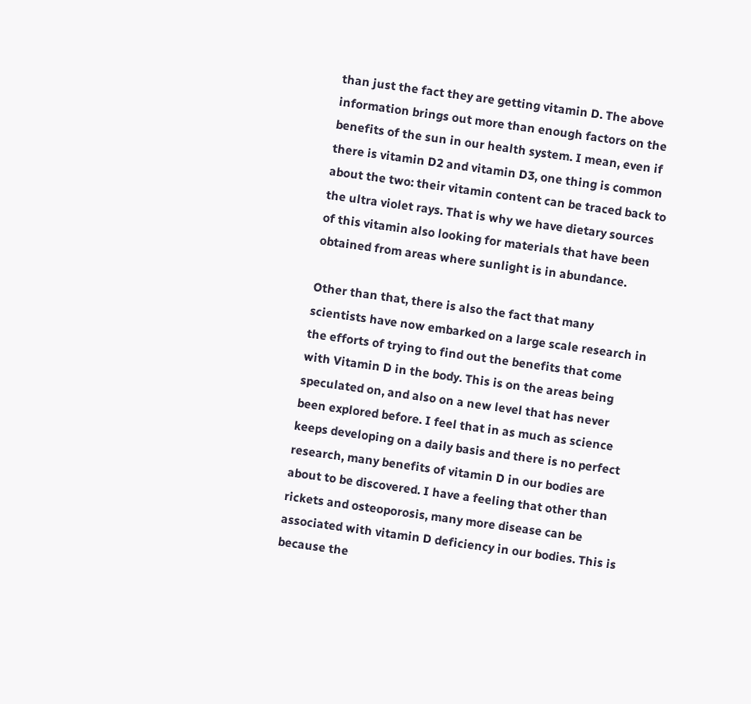than just the fact they are getting vitamin D. The above information brings out more than enough factors on the benefits of the sun in our health system. I mean, even if there is vitamin D2 and vitamin D3, one thing is common about the two: their vitamin content can be traced back to the ultra violet rays. That is why we have dietary sources of this vitamin also looking for materials that have been obtained from areas where sunlight is in abundance.

Other than that, there is also the fact that many scientists have now embarked on a large scale research in the efforts of trying to find out the benefits that come with Vitamin D in the body. This is on the areas being speculated on, and also on a new level that has never been explored before. I feel that in as much as science keeps developing on a daily basis and there is no perfect research, many benefits of vitamin D in our bodies are about to be discovered. I have a feeling that other than rickets and osteoporosis, many more disease can be associated with vitamin D deficiency in our bodies. This is because the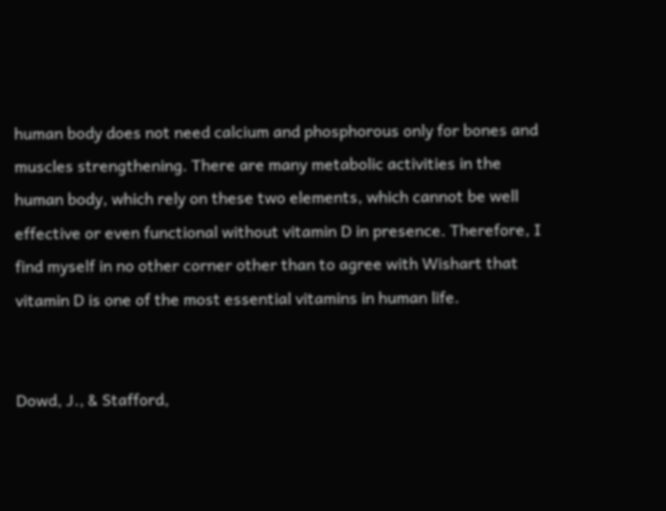human body does not need calcium and phosphorous only for bones and muscles strengthening. There are many metabolic activities in the human body, which rely on these two elements, which cannot be well effective or even functional without vitamin D in presence. Therefore, I find myself in no other corner other than to agree with Wishart that vitamin D is one of the most essential vitamins in human life.


Dowd, J., & Stafford,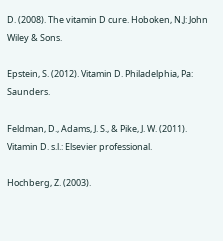D. (2008). The vitamin D cure. Hoboken, N.J: John Wiley & Sons.

Epstein, S. (2012). Vitamin D. Philadelphia, Pa: Saunders.

Feldman, D., Adams, J. S., & Pike, J. W. (2011). Vitamin D. s.l.: Elsevier professional.

Hochberg, Z. (2003).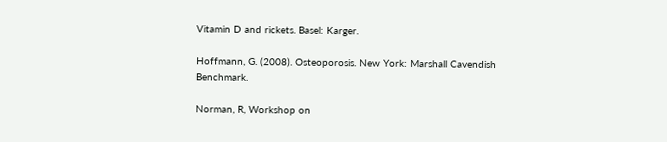Vitamin D and rickets. Basel: Karger.

Hoffmann, G. (2008). Osteoporosis. New York: Marshall Cavendish Benchmark.

Norman, R, Workshop on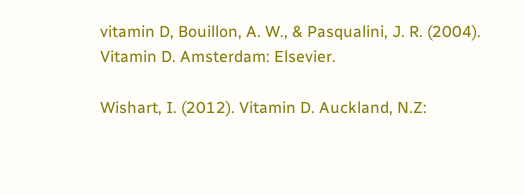vitamin D, Bouillon, A. W., & Pasqualini, J. R. (2004). Vitamin D. Amsterdam: Elsevier.

Wishart, I. (2012). Vitamin D. Auckland, N.Z: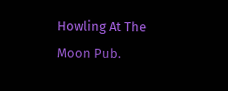Howling At The Moon Pub.